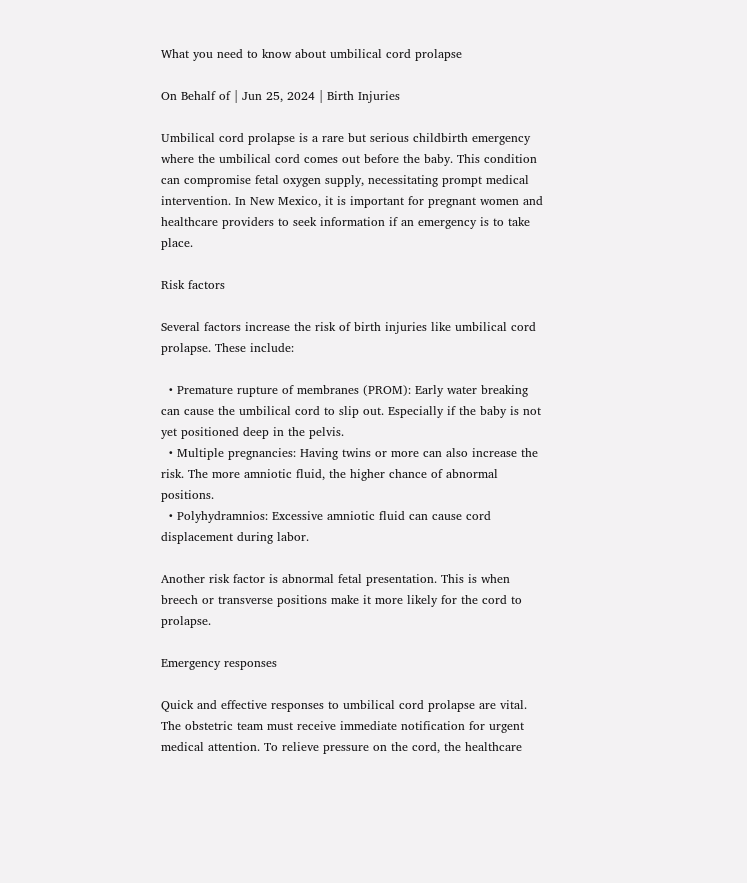What you need to know about umbilical cord prolapse

On Behalf of | Jun 25, 2024 | Birth Injuries

Umbilical cord prolapse is a rare but serious childbirth emergency where the umbilical cord comes out before the baby. This condition can compromise fetal oxygen supply, necessitating prompt medical intervention. In New Mexico, it is important for pregnant women and healthcare providers to seek information if an emergency is to take place.

Risk factors

Several factors increase the risk of birth injuries like umbilical cord prolapse. These include:

  • Premature rupture of membranes (PROM): Early water breaking can cause the umbilical cord to slip out. Especially if the baby is not yet positioned deep in the pelvis.
  • Multiple pregnancies: Having twins or more can also increase the risk. The more amniotic fluid, the higher chance of abnormal positions.
  • Polyhydramnios: Excessive amniotic fluid can cause cord displacement during labor.

Another risk factor is abnormal fetal presentation. This is when breech or transverse positions make it more likely for the cord to prolapse.

Emergency responses

Quick and effective responses to umbilical cord prolapse are vital. The obstetric team must receive immediate notification for urgent medical attention. To relieve pressure on the cord, the healthcare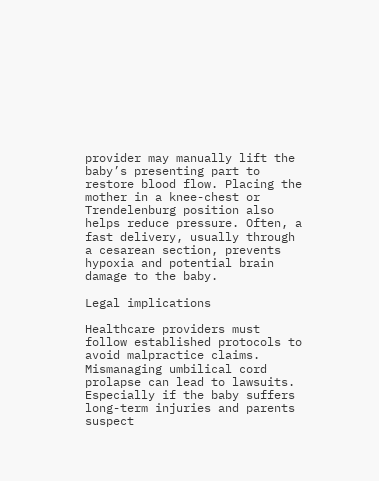provider may manually lift the baby’s presenting part to restore blood flow. Placing the mother in a knee-chest or Trendelenburg position also helps reduce pressure. Often, a fast delivery, usually through a cesarean section, prevents hypoxia and potential brain damage to the baby.

Legal implications

Healthcare providers must follow established protocols to avoid malpractice claims. Mismanaging umbilical cord prolapse can lead to lawsuits. Especially if the baby suffers long-term injuries and parents suspect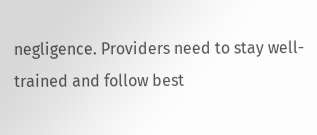negligence. Providers need to stay well-trained and follow best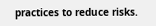practices to reduce risks.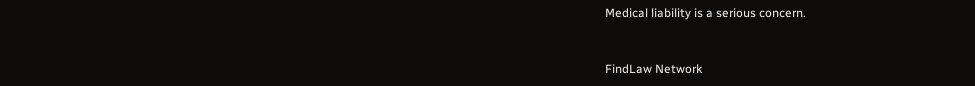Medical liability is a serious concern.


FindLaw Network